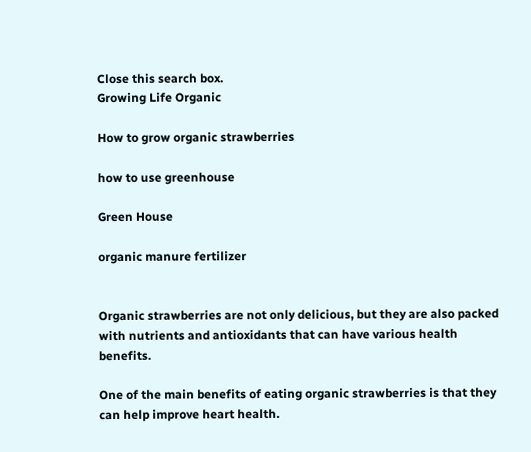Close this search box.
Growing Life Organic

How to grow organic strawberries

how to use greenhouse

Green House

organic manure fertilizer


Organic strawberries are not only delicious, but they are also packed with nutrients and antioxidants that can have various health benefits.

One of the main benefits of eating organic strawberries is that they can help improve heart health.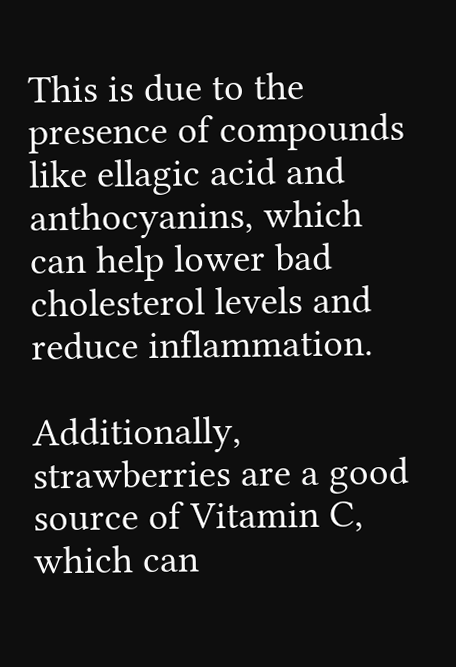This is due to the presence of compounds like ellagic acid and anthocyanins, which can help lower bad cholesterol levels and reduce inflammation.

Additionally, strawberries are a good source of Vitamin C, which can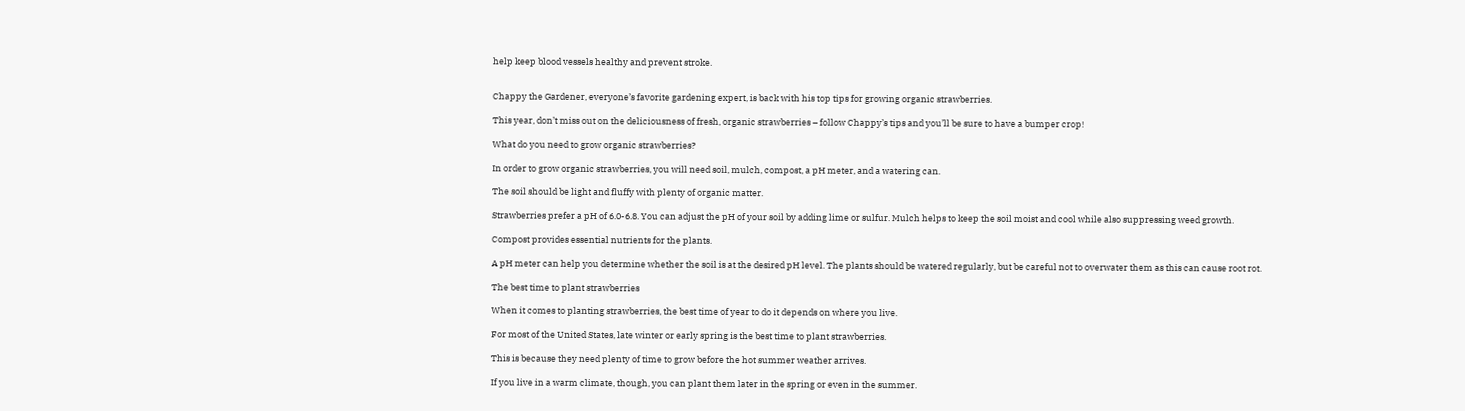help keep blood vessels healthy and prevent stroke.


Chappy the Gardener, everyone’s favorite gardening expert, is back with his top tips for growing organic strawberries.

This year, don’t miss out on the deliciousness of fresh, organic strawberries – follow Chappy’s tips and you’ll be sure to have a bumper crop!

What do you need to grow organic strawberries?

In order to grow organic strawberries, you will need soil, mulch, compost, a pH meter, and a watering can.

The soil should be light and fluffy with plenty of organic matter.

Strawberries prefer a pH of 6.0-6.8. You can adjust the pH of your soil by adding lime or sulfur. Mulch helps to keep the soil moist and cool while also suppressing weed growth.

Compost provides essential nutrients for the plants.

A pH meter can help you determine whether the soil is at the desired pH level. The plants should be watered regularly, but be careful not to overwater them as this can cause root rot.

The best time to plant strawberries

When it comes to planting strawberries, the best time of year to do it depends on where you live.

For most of the United States, late winter or early spring is the best time to plant strawberries.

This is because they need plenty of time to grow before the hot summer weather arrives.

If you live in a warm climate, though, you can plant them later in the spring or even in the summer.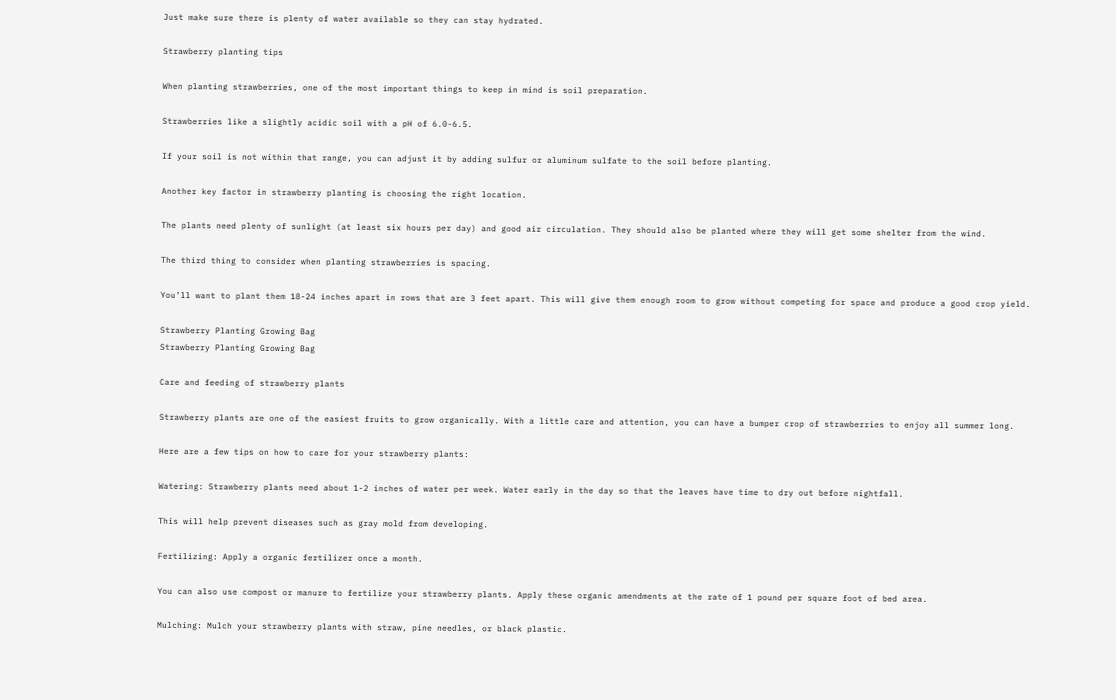Just make sure there is plenty of water available so they can stay hydrated.

Strawberry planting tips

When planting strawberries, one of the most important things to keep in mind is soil preparation.

Strawberries like a slightly acidic soil with a pH of 6.0-6.5.

If your soil is not within that range, you can adjust it by adding sulfur or aluminum sulfate to the soil before planting.

Another key factor in strawberry planting is choosing the right location.

The plants need plenty of sunlight (at least six hours per day) and good air circulation. They should also be planted where they will get some shelter from the wind.

The third thing to consider when planting strawberries is spacing.

You’ll want to plant them 18-24 inches apart in rows that are 3 feet apart. This will give them enough room to grow without competing for space and produce a good crop yield.

Strawberry Planting Growing Bag
Strawberry Planting Growing Bag

Care and feeding of strawberry plants

Strawberry plants are one of the easiest fruits to grow organically. With a little care and attention, you can have a bumper crop of strawberries to enjoy all summer long.

Here are a few tips on how to care for your strawberry plants:

Watering: Strawberry plants need about 1-2 inches of water per week. Water early in the day so that the leaves have time to dry out before nightfall.

This will help prevent diseases such as gray mold from developing.

Fertilizing: Apply a organic fertilizer once a month.

You can also use compost or manure to fertilize your strawberry plants. Apply these organic amendments at the rate of 1 pound per square foot of bed area.

Mulching: Mulch your strawberry plants with straw, pine needles, or black plastic.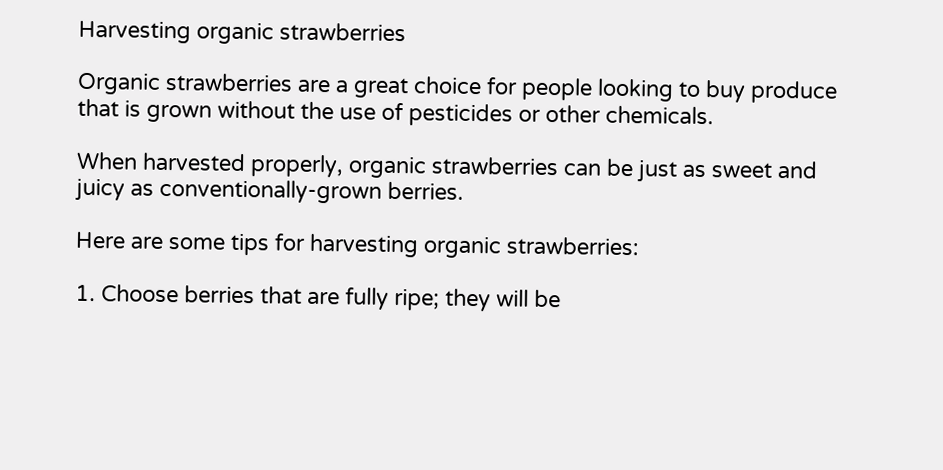Harvesting organic strawberries

Organic strawberries are a great choice for people looking to buy produce that is grown without the use of pesticides or other chemicals.

When harvested properly, organic strawberries can be just as sweet and juicy as conventionally-grown berries.

Here are some tips for harvesting organic strawberries:

1. Choose berries that are fully ripe; they will be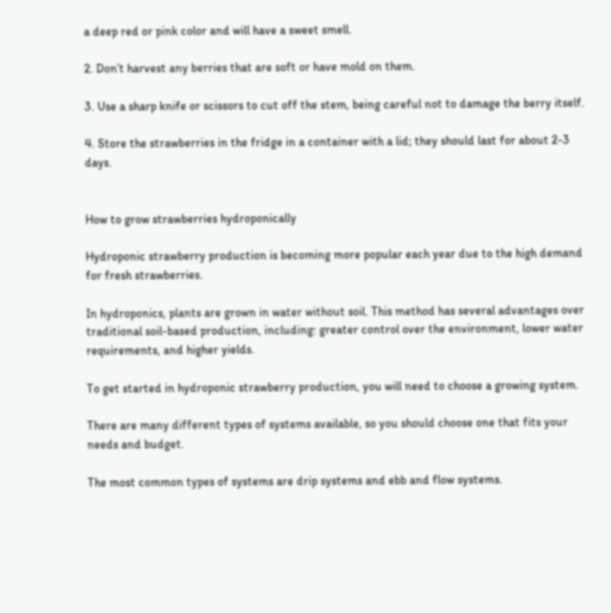a deep red or pink color and will have a sweet smell.

2. Don’t harvest any berries that are soft or have mold on them.

3. Use a sharp knife or scissors to cut off the stem, being careful not to damage the berry itself.

4. Store the strawberries in the fridge in a container with a lid; they should last for about 2-3 days.


How to grow strawberries hydroponically

Hydroponic strawberry production is becoming more popular each year due to the high demand for fresh strawberries.

In hydroponics, plants are grown in water without soil. This method has several advantages over traditional soil-based production, including: greater control over the environment, lower water requirements, and higher yields.

To get started in hydroponic strawberry production, you will need to choose a growing system.

There are many different types of systems available, so you should choose one that fits your needs and budget.

The most common types of systems are drip systems and ebb and flow systems.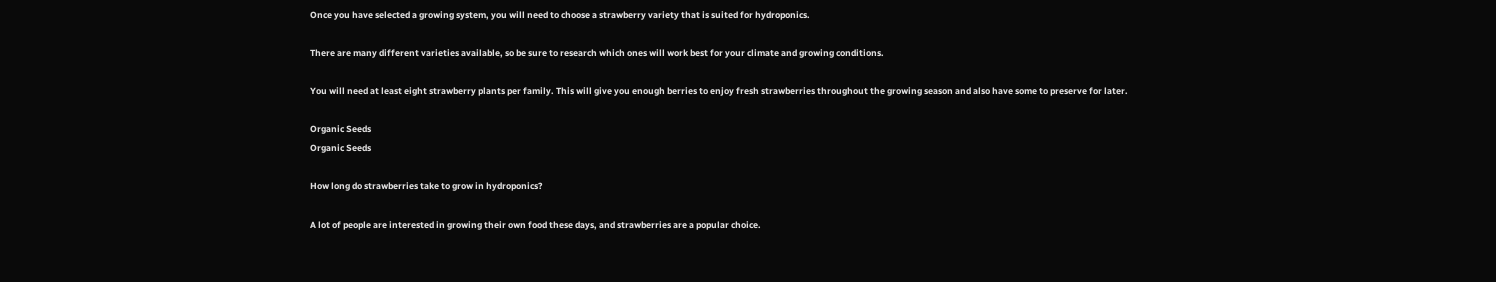Once you have selected a growing system, you will need to choose a strawberry variety that is suited for hydroponics.

There are many different varieties available, so be sure to research which ones will work best for your climate and growing conditions.

You will need at least eight strawberry plants per family. This will give you enough berries to enjoy fresh strawberries throughout the growing season and also have some to preserve for later.

Organic Seeds
Organic Seeds

How long do strawberries take to grow in hydroponics?

A lot of people are interested in growing their own food these days, and strawberries are a popular choice.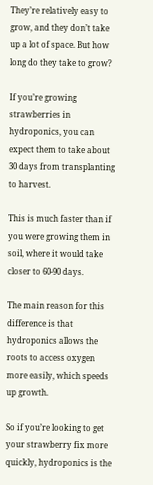They’re relatively easy to grow, and they don’t take up a lot of space. But how long do they take to grow?

If you’re growing strawberries in hydroponics, you can expect them to take about 30 days from transplanting to harvest.

This is much faster than if you were growing them in soil, where it would take closer to 60-90 days.

The main reason for this difference is that hydroponics allows the roots to access oxygen more easily, which speeds up growth.

So if you’re looking to get your strawberry fix more quickly, hydroponics is the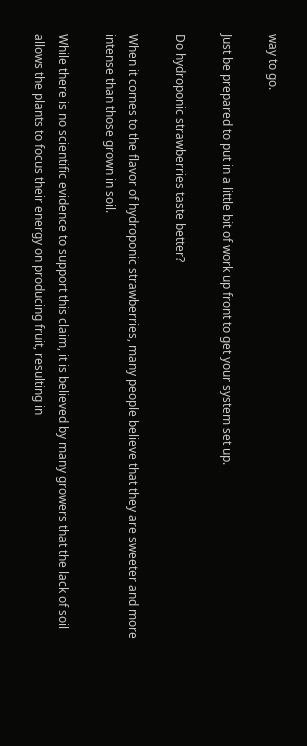way to go.

Just be prepared to put in a little bit of work up front to get your system set up.

Do hydroponic strawberries taste better?

When it comes to the flavor of hydroponic strawberries, many people believe that they are sweeter and more intense than those grown in soil.

While there is no scientific evidence to support this claim, it is believed by many growers that the lack of soil allows the plants to focus their energy on producing fruit, resulting in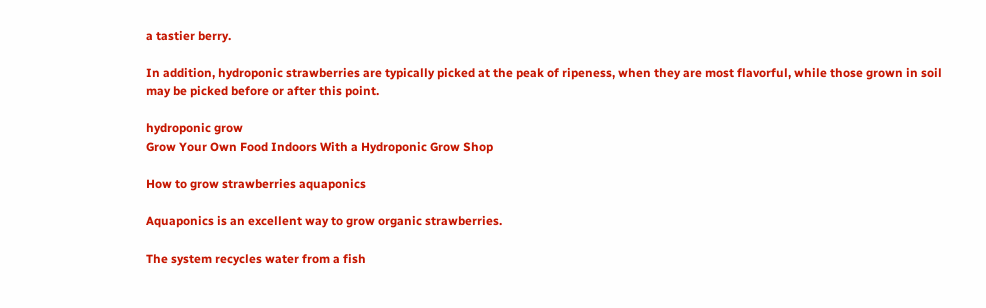a tastier berry.

In addition, hydroponic strawberries are typically picked at the peak of ripeness, when they are most flavorful, while those grown in soil may be picked before or after this point.

hydroponic grow
Grow Your Own Food Indoors With a Hydroponic Grow Shop

How to grow strawberries aquaponics

Aquaponics is an excellent way to grow organic strawberries.

The system recycles water from a fish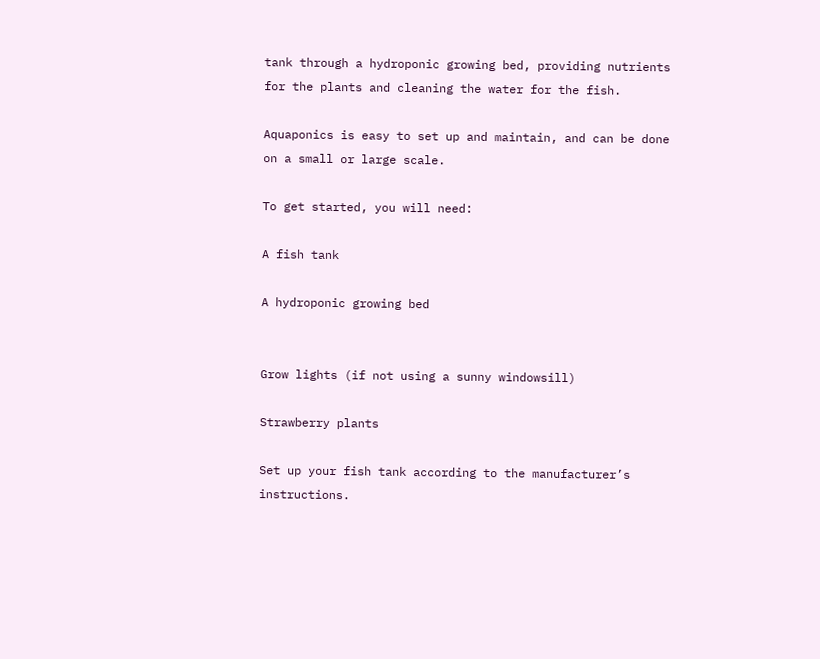tank through a hydroponic growing bed, providing nutrients for the plants and cleaning the water for the fish.

Aquaponics is easy to set up and maintain, and can be done on a small or large scale.

To get started, you will need:

A fish tank

A hydroponic growing bed


Grow lights (if not using a sunny windowsill)

Strawberry plants

Set up your fish tank according to the manufacturer’s instructions.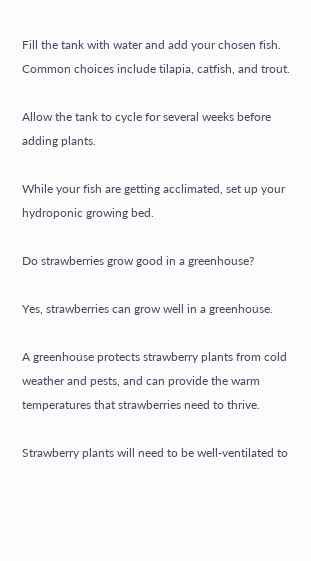Fill the tank with water and add your chosen fish. Common choices include tilapia, catfish, and trout.

Allow the tank to cycle for several weeks before adding plants.

While your fish are getting acclimated, set up your hydroponic growing bed.

Do strawberries grow good in a greenhouse?

Yes, strawberries can grow well in a greenhouse.

A greenhouse protects strawberry plants from cold weather and pests, and can provide the warm temperatures that strawberries need to thrive.

Strawberry plants will need to be well-ventilated to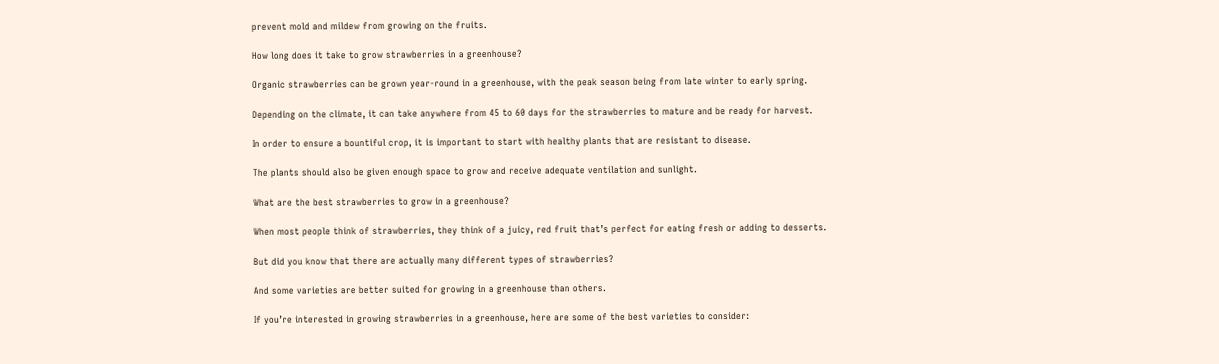prevent mold and mildew from growing on the fruits.

How long does it take to grow strawberries in a greenhouse?

Organic strawberries can be grown year-round in a greenhouse, with the peak season being from late winter to early spring.

Depending on the climate, it can take anywhere from 45 to 60 days for the strawberries to mature and be ready for harvest.

In order to ensure a bountiful crop, it is important to start with healthy plants that are resistant to disease.

The plants should also be given enough space to grow and receive adequate ventilation and sunlight.

What are the best strawberries to grow in a greenhouse?

When most people think of strawberries, they think of a juicy, red fruit that’s perfect for eating fresh or adding to desserts.

But did you know that there are actually many different types of strawberries?

And some varieties are better suited for growing in a greenhouse than others.

If you’re interested in growing strawberries in a greenhouse, here are some of the best varieties to consider: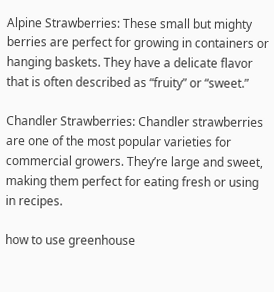Alpine Strawberries: These small but mighty berries are perfect for growing in containers or hanging baskets. They have a delicate flavor that is often described as “fruity” or “sweet.”

Chandler Strawberries: Chandler strawberries are one of the most popular varieties for commercial growers. They’re large and sweet, making them perfect for eating fresh or using in recipes.

how to use greenhouse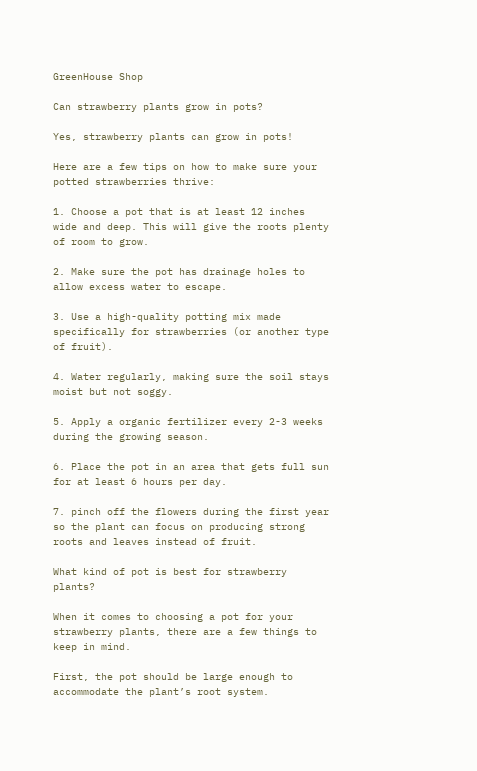GreenHouse Shop

Can strawberry plants grow in pots?

Yes, strawberry plants can grow in pots!

Here are a few tips on how to make sure your potted strawberries thrive:

1. Choose a pot that is at least 12 inches wide and deep. This will give the roots plenty of room to grow.

2. Make sure the pot has drainage holes to allow excess water to escape.

3. Use a high-quality potting mix made specifically for strawberries (or another type of fruit).

4. Water regularly, making sure the soil stays moist but not soggy.

5. Apply a organic fertilizer every 2-3 weeks during the growing season.

6. Place the pot in an area that gets full sun for at least 6 hours per day.

7. pinch off the flowers during the first year so the plant can focus on producing strong roots and leaves instead of fruit.

What kind of pot is best for strawberry plants?

When it comes to choosing a pot for your strawberry plants, there are a few things to keep in mind.

First, the pot should be large enough to accommodate the plant’s root system.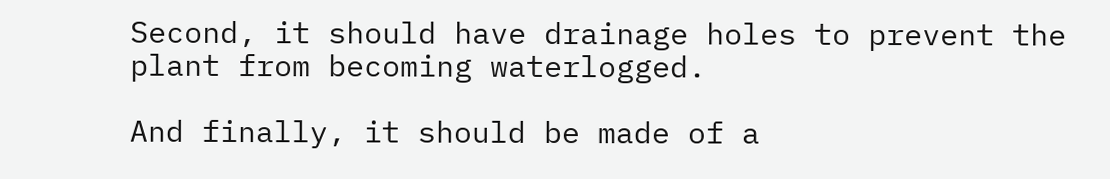Second, it should have drainage holes to prevent the plant from becoming waterlogged.

And finally, it should be made of a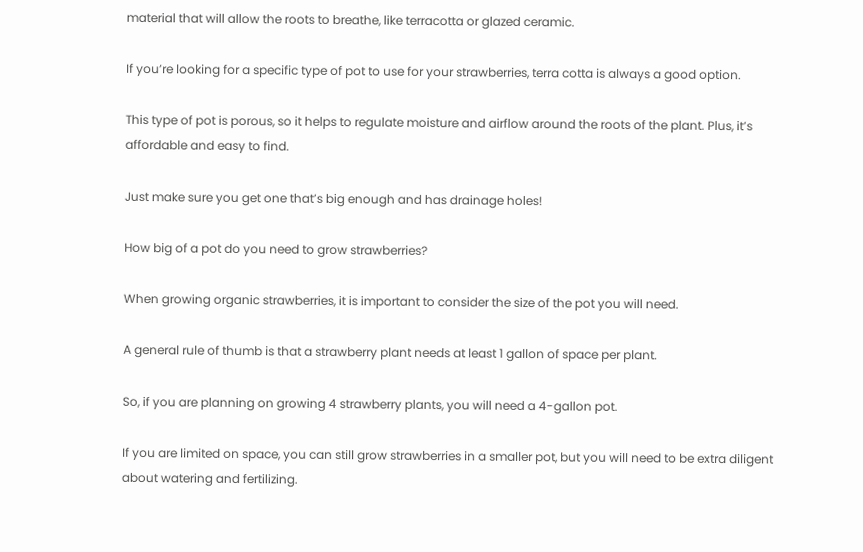material that will allow the roots to breathe, like terracotta or glazed ceramic.

If you’re looking for a specific type of pot to use for your strawberries, terra cotta is always a good option.

This type of pot is porous, so it helps to regulate moisture and airflow around the roots of the plant. Plus, it’s affordable and easy to find.

Just make sure you get one that’s big enough and has drainage holes!

How big of a pot do you need to grow strawberries?

When growing organic strawberries, it is important to consider the size of the pot you will need.

A general rule of thumb is that a strawberry plant needs at least 1 gallon of space per plant.

So, if you are planning on growing 4 strawberry plants, you will need a 4-gallon pot.

If you are limited on space, you can still grow strawberries in a smaller pot, but you will need to be extra diligent about watering and fertilizing.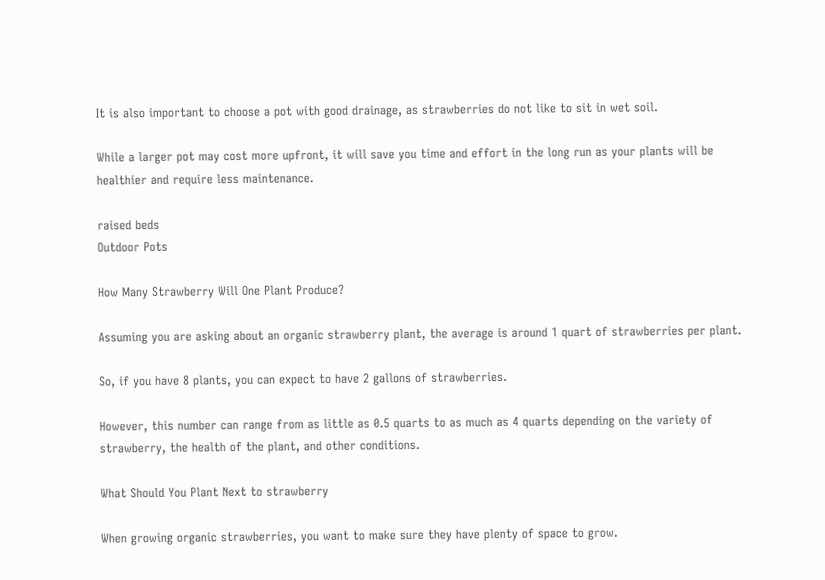It is also important to choose a pot with good drainage, as strawberries do not like to sit in wet soil.

While a larger pot may cost more upfront, it will save you time and effort in the long run as your plants will be healthier and require less maintenance.

raised beds
Outdoor Pots

How Many Strawberry Will One Plant Produce?

Assuming you are asking about an organic strawberry plant, the average is around 1 quart of strawberries per plant.

So, if you have 8 plants, you can expect to have 2 gallons of strawberries.

However, this number can range from as little as 0.5 quarts to as much as 4 quarts depending on the variety of strawberry, the health of the plant, and other conditions.

What Should You Plant Next to strawberry

When growing organic strawberries, you want to make sure they have plenty of space to grow.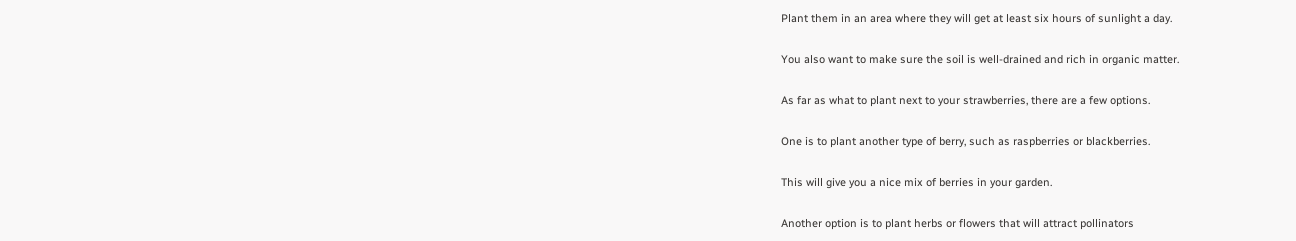Plant them in an area where they will get at least six hours of sunlight a day.

You also want to make sure the soil is well-drained and rich in organic matter.

As far as what to plant next to your strawberries, there are a few options.

One is to plant another type of berry, such as raspberries or blackberries.

This will give you a nice mix of berries in your garden.

Another option is to plant herbs or flowers that will attract pollinators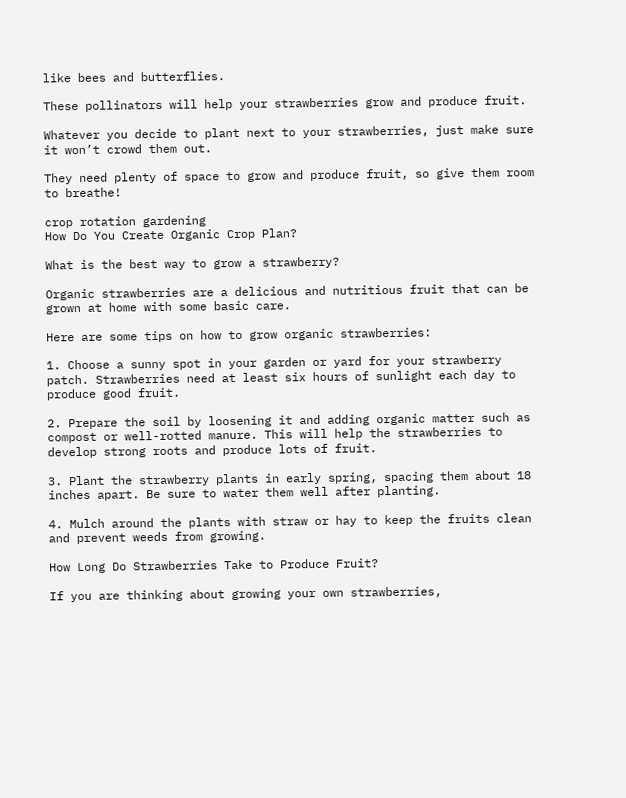like bees and butterflies.

These pollinators will help your strawberries grow and produce fruit.

Whatever you decide to plant next to your strawberries, just make sure it won’t crowd them out.

They need plenty of space to grow and produce fruit, so give them room to breathe!

crop rotation gardening
How Do You Create Organic Crop Plan?

What is the best way to grow a strawberry?

Organic strawberries are a delicious and nutritious fruit that can be grown at home with some basic care.

Here are some tips on how to grow organic strawberries:

1. Choose a sunny spot in your garden or yard for your strawberry patch. Strawberries need at least six hours of sunlight each day to produce good fruit.

2. Prepare the soil by loosening it and adding organic matter such as compost or well-rotted manure. This will help the strawberries to develop strong roots and produce lots of fruit.

3. Plant the strawberry plants in early spring, spacing them about 18 inches apart. Be sure to water them well after planting.

4. Mulch around the plants with straw or hay to keep the fruits clean and prevent weeds from growing.

How Long Do Strawberries Take to Produce Fruit?

If you are thinking about growing your own strawberries,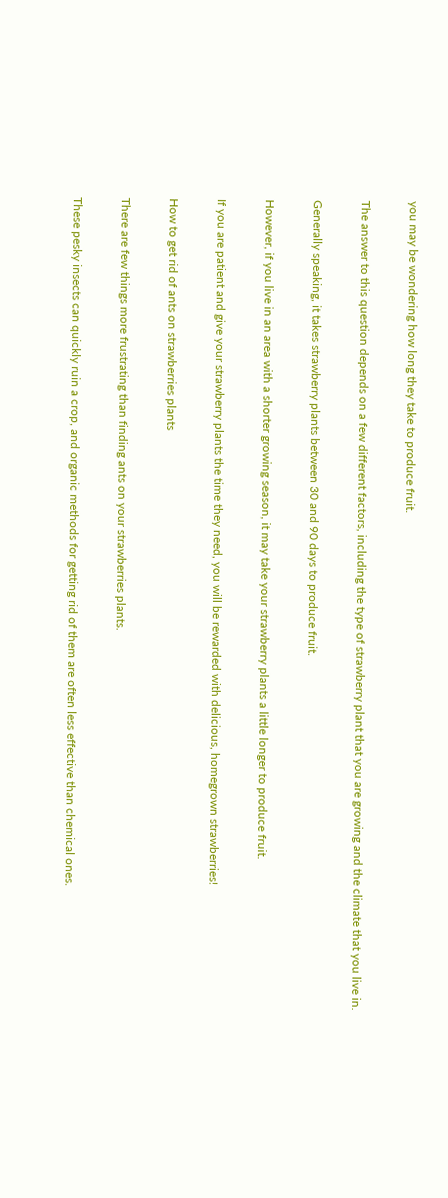you may be wondering how long they take to produce fruit.

The answer to this question depends on a few different factors, including the type of strawberry plant that you are growing and the climate that you live in.

Generally speaking, it takes strawberry plants between 30 and 90 days to produce fruit.

However, if you live in an area with a shorter growing season, it may take your strawberry plants a little longer to produce fruit.

If you are patient and give your strawberry plants the time they need, you will be rewarded with delicious, homegrown strawberries!

How to get rid of ants on strawberries plants

There are few things more frustrating than finding ants on your strawberries plants.

These pesky insects can quickly ruin a crop, and organic methods for getting rid of them are often less effective than chemical ones.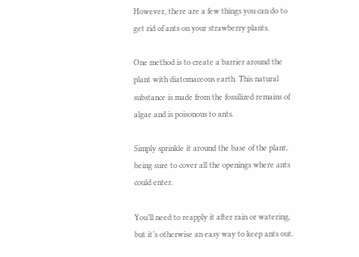However, there are a few things you can do to get rid of ants on your strawberry plants.

One method is to create a barrier around the plant with diatomaceous earth. This natural substance is made from the fossilized remains of algae and is poisonous to ants.

Simply sprinkle it around the base of the plant, being sure to cover all the openings where ants could enter.

You’ll need to reapply it after rain or watering, but it’s otherwise an easy way to keep ants out.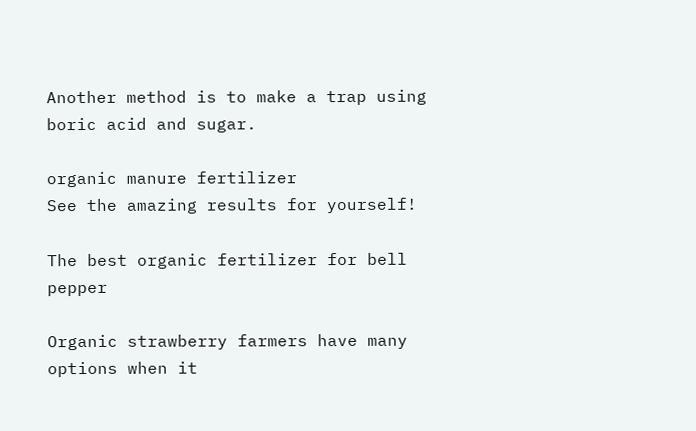Another method is to make a trap using boric acid and sugar.

organic manure fertilizer
See the amazing results for yourself!

The best organic fertilizer for bell pepper

Organic strawberry farmers have many options when it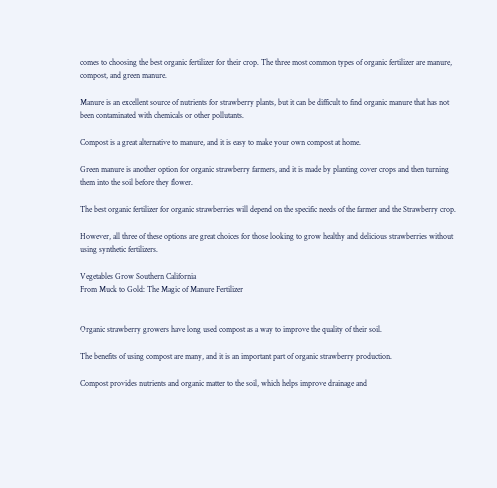comes to choosing the best organic fertilizer for their crop. The three most common types of organic fertilizer are manure, compost, and green manure.

Manure is an excellent source of nutrients for strawberry plants, but it can be difficult to find organic manure that has not been contaminated with chemicals or other pollutants.

Compost is a great alternative to manure, and it is easy to make your own compost at home.

Green manure is another option for organic strawberry farmers, and it is made by planting cover crops and then turning them into the soil before they flower.

The best organic fertilizer for organic strawberries will depend on the specific needs of the farmer and the Strawberry crop.

However, all three of these options are great choices for those looking to grow healthy and delicious strawberries without using synthetic fertilizers.

Vegetables Grow Southern California
From Muck to Gold: The Magic of Manure Fertilizer


Organic strawberry growers have long used compost as a way to improve the quality of their soil.

The benefits of using compost are many, and it is an important part of organic strawberry production.

Compost provides nutrients and organic matter to the soil, which helps improve drainage and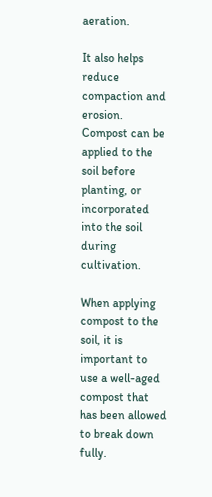aeration.

It also helps reduce compaction and erosion. Compost can be applied to the soil before planting, or incorporated into the soil during cultivation.

When applying compost to the soil, it is important to use a well-aged compost that has been allowed to break down fully.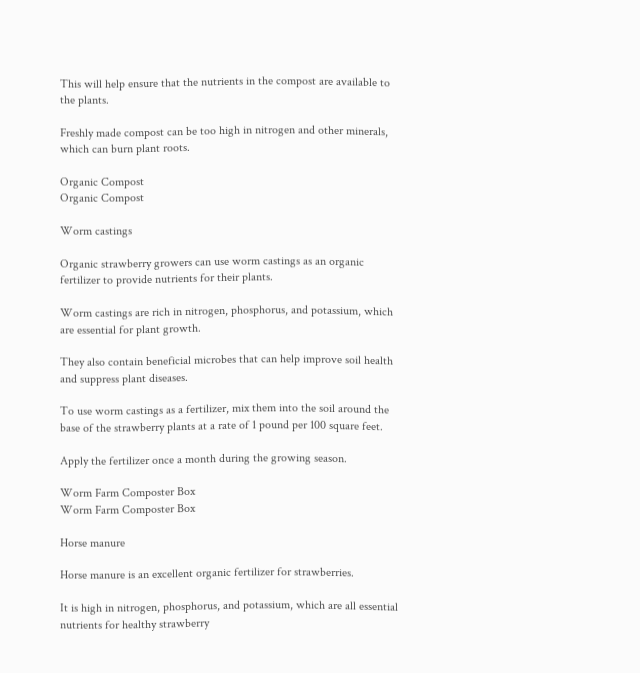This will help ensure that the nutrients in the compost are available to the plants.

Freshly made compost can be too high in nitrogen and other minerals, which can burn plant roots.

Organic Compost
Organic Compost

Worm castings

Organic strawberry growers can use worm castings as an organic fertilizer to provide nutrients for their plants.

Worm castings are rich in nitrogen, phosphorus, and potassium, which are essential for plant growth.

They also contain beneficial microbes that can help improve soil health and suppress plant diseases.

To use worm castings as a fertilizer, mix them into the soil around the base of the strawberry plants at a rate of 1 pound per 100 square feet.

Apply the fertilizer once a month during the growing season.

Worm Farm Composter Box
Worm Farm Composter Box

Horse manure

Horse manure is an excellent organic fertilizer for strawberries.

It is high in nitrogen, phosphorus, and potassium, which are all essential nutrients for healthy strawberry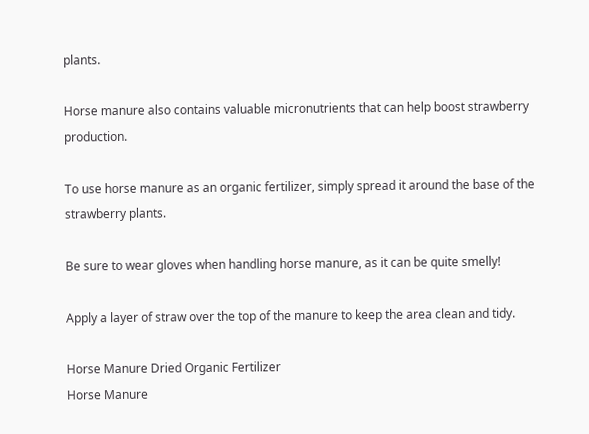plants.

Horse manure also contains valuable micronutrients that can help boost strawberry production.

To use horse manure as an organic fertilizer, simply spread it around the base of the strawberry plants.

Be sure to wear gloves when handling horse manure, as it can be quite smelly!

Apply a layer of straw over the top of the manure to keep the area clean and tidy.

Horse Manure Dried Organic Fertilizer
Horse Manure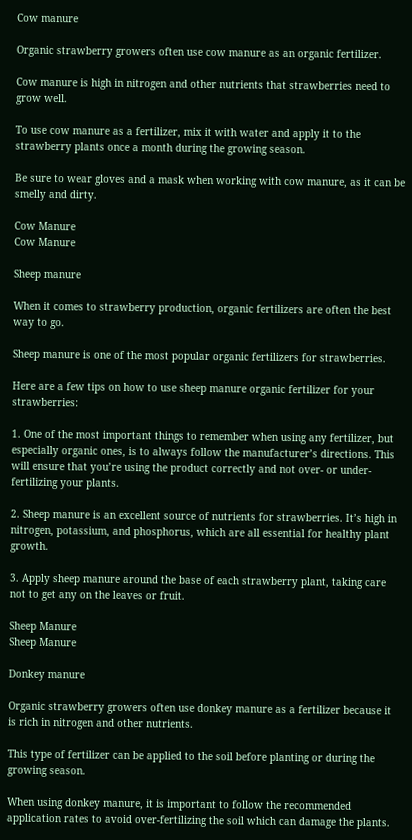Cow manure

Organic strawberry growers often use cow manure as an organic fertilizer.

Cow manure is high in nitrogen and other nutrients that strawberries need to grow well.

To use cow manure as a fertilizer, mix it with water and apply it to the strawberry plants once a month during the growing season.

Be sure to wear gloves and a mask when working with cow manure, as it can be smelly and dirty.

Cow Manure
Cow Manure

Sheep manure

When it comes to strawberry production, organic fertilizers are often the best way to go.

Sheep manure is one of the most popular organic fertilizers for strawberries.

Here are a few tips on how to use sheep manure organic fertilizer for your strawberries:

1. One of the most important things to remember when using any fertilizer, but especially organic ones, is to always follow the manufacturer’s directions. This will ensure that you’re using the product correctly and not over- or under-fertilizing your plants.

2. Sheep manure is an excellent source of nutrients for strawberries. It’s high in nitrogen, potassium, and phosphorus, which are all essential for healthy plant growth.

3. Apply sheep manure around the base of each strawberry plant, taking care not to get any on the leaves or fruit.

Sheep Manure
Sheep Manure

Donkey manure

Organic strawberry growers often use donkey manure as a fertilizer because it is rich in nitrogen and other nutrients.

This type of fertilizer can be applied to the soil before planting or during the growing season.

When using donkey manure, it is important to follow the recommended application rates to avoid over-fertilizing the soil which can damage the plants.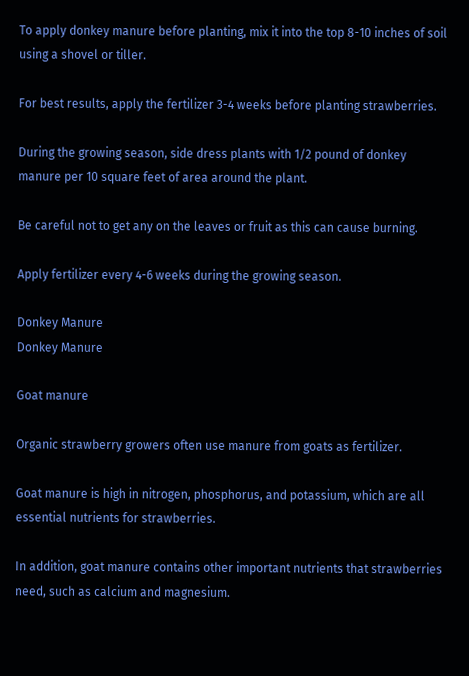To apply donkey manure before planting, mix it into the top 8-10 inches of soil using a shovel or tiller.

For best results, apply the fertilizer 3-4 weeks before planting strawberries.

During the growing season, side dress plants with 1/2 pound of donkey manure per 10 square feet of area around the plant.

Be careful not to get any on the leaves or fruit as this can cause burning.

Apply fertilizer every 4-6 weeks during the growing season.

Donkey Manure
Donkey Manure

Goat manure

Organic strawberry growers often use manure from goats as fertilizer.

Goat manure is high in nitrogen, phosphorus, and potassium, which are all essential nutrients for strawberries.

In addition, goat manure contains other important nutrients that strawberries need, such as calcium and magnesium.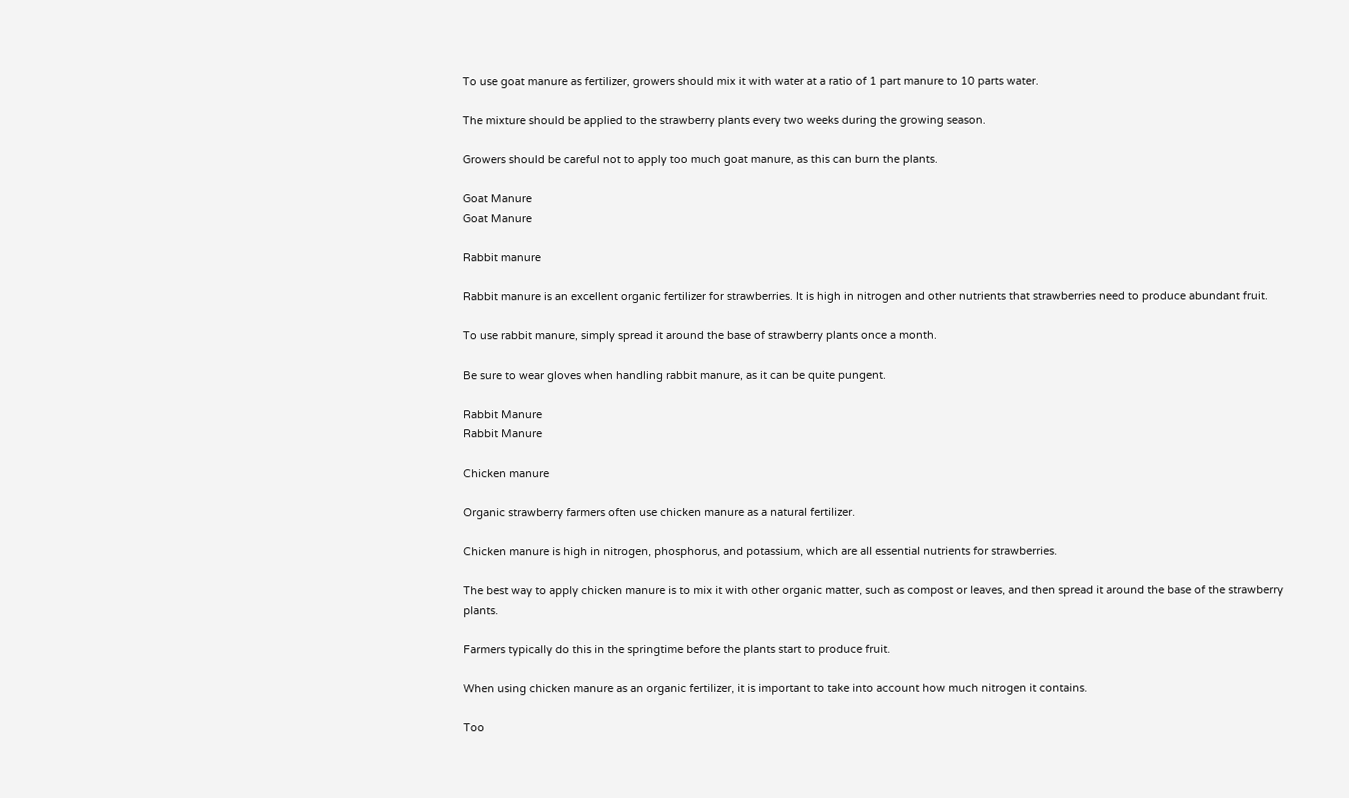To use goat manure as fertilizer, growers should mix it with water at a ratio of 1 part manure to 10 parts water.

The mixture should be applied to the strawberry plants every two weeks during the growing season.

Growers should be careful not to apply too much goat manure, as this can burn the plants.

Goat Manure
Goat Manure

Rabbit manure

Rabbit manure is an excellent organic fertilizer for strawberries. It is high in nitrogen and other nutrients that strawberries need to produce abundant fruit.

To use rabbit manure, simply spread it around the base of strawberry plants once a month.

Be sure to wear gloves when handling rabbit manure, as it can be quite pungent.

Rabbit Manure
Rabbit Manure

Chicken manure

Organic strawberry farmers often use chicken manure as a natural fertilizer.

Chicken manure is high in nitrogen, phosphorus, and potassium, which are all essential nutrients for strawberries.

The best way to apply chicken manure is to mix it with other organic matter, such as compost or leaves, and then spread it around the base of the strawberry plants.

Farmers typically do this in the springtime before the plants start to produce fruit.

When using chicken manure as an organic fertilizer, it is important to take into account how much nitrogen it contains.

Too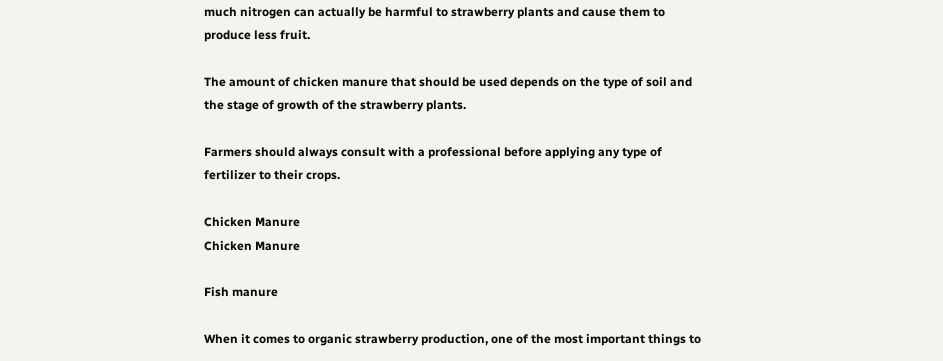much nitrogen can actually be harmful to strawberry plants and cause them to produce less fruit.

The amount of chicken manure that should be used depends on the type of soil and the stage of growth of the strawberry plants.

Farmers should always consult with a professional before applying any type of fertilizer to their crops.

Chicken Manure
Chicken Manure

Fish manure

When it comes to organic strawberry production, one of the most important things to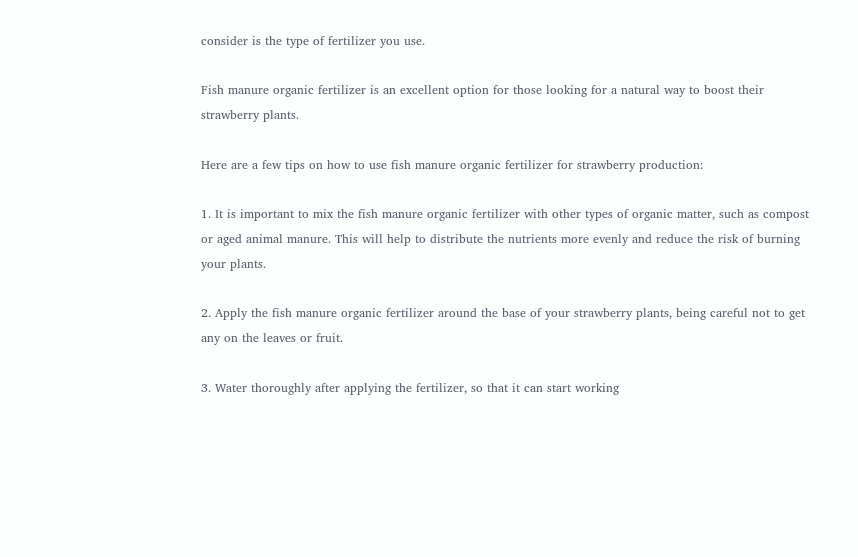consider is the type of fertilizer you use.

Fish manure organic fertilizer is an excellent option for those looking for a natural way to boost their strawberry plants.

Here are a few tips on how to use fish manure organic fertilizer for strawberry production:

1. It is important to mix the fish manure organic fertilizer with other types of organic matter, such as compost or aged animal manure. This will help to distribute the nutrients more evenly and reduce the risk of burning your plants.

2. Apply the fish manure organic fertilizer around the base of your strawberry plants, being careful not to get any on the leaves or fruit.

3. Water thoroughly after applying the fertilizer, so that it can start working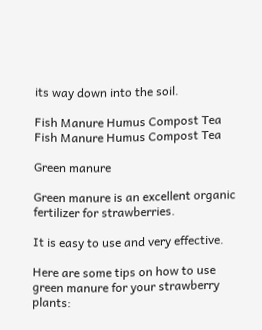its way down into the soil.

Fish Manure Humus Compost Tea
Fish Manure Humus Compost Tea

Green manure

Green manure is an excellent organic fertilizer for strawberries.

It is easy to use and very effective.

Here are some tips on how to use green manure for your strawberry plants: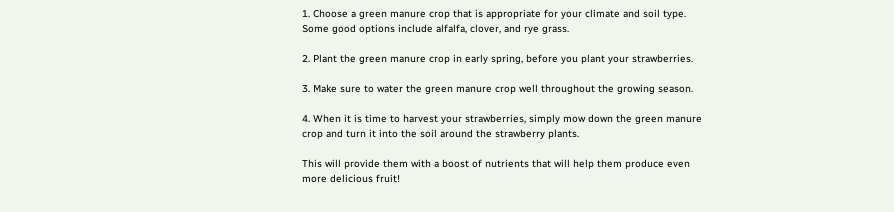1. Choose a green manure crop that is appropriate for your climate and soil type. Some good options include alfalfa, clover, and rye grass.

2. Plant the green manure crop in early spring, before you plant your strawberries.

3. Make sure to water the green manure crop well throughout the growing season.

4. When it is time to harvest your strawberries, simply mow down the green manure crop and turn it into the soil around the strawberry plants.

This will provide them with a boost of nutrients that will help them produce even more delicious fruit!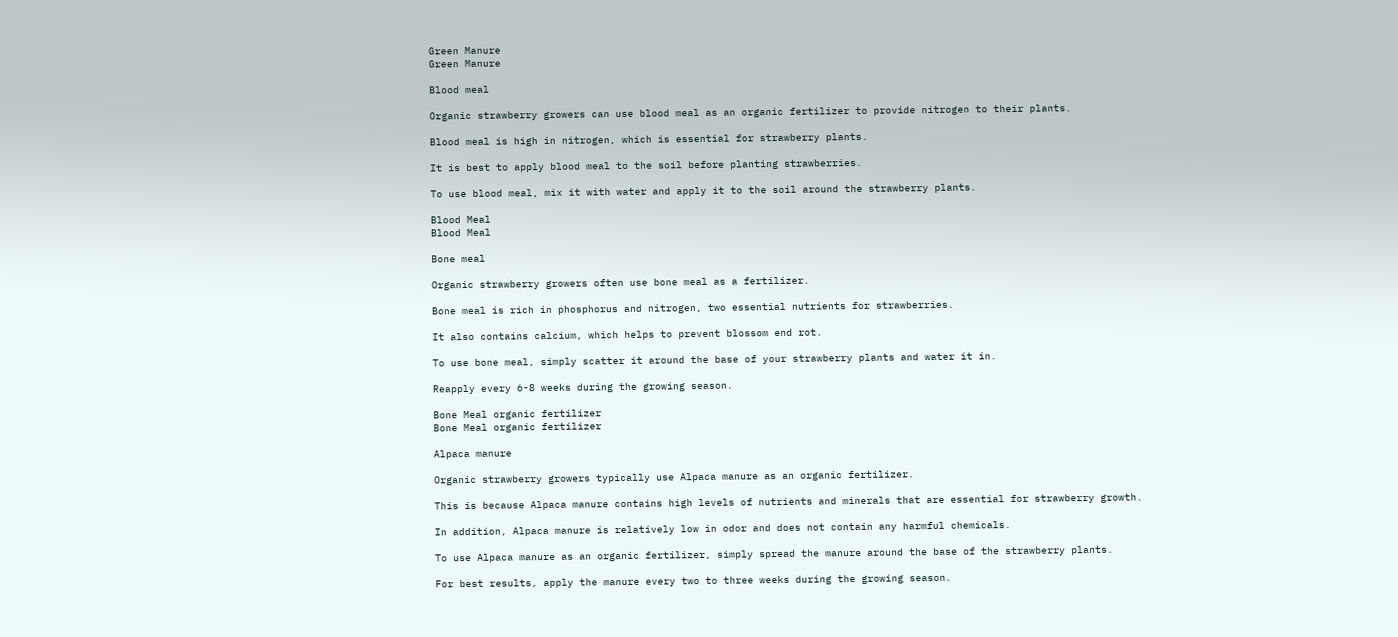Green Manure
Green Manure

Blood meal

Organic strawberry growers can use blood meal as an organic fertilizer to provide nitrogen to their plants.

Blood meal is high in nitrogen, which is essential for strawberry plants.

It is best to apply blood meal to the soil before planting strawberries.

To use blood meal, mix it with water and apply it to the soil around the strawberry plants.

Blood Meal
Blood Meal

Bone meal

Organic strawberry growers often use bone meal as a fertilizer.

Bone meal is rich in phosphorus and nitrogen, two essential nutrients for strawberries.

It also contains calcium, which helps to prevent blossom end rot.

To use bone meal, simply scatter it around the base of your strawberry plants and water it in.

Reapply every 6-8 weeks during the growing season.

Bone Meal organic fertilizer
Bone Meal organic fertilizer

Alpaca manure

Organic strawberry growers typically use Alpaca manure as an organic fertilizer.

This is because Alpaca manure contains high levels of nutrients and minerals that are essential for strawberry growth.

In addition, Alpaca manure is relatively low in odor and does not contain any harmful chemicals.

To use Alpaca manure as an organic fertilizer, simply spread the manure around the base of the strawberry plants.

For best results, apply the manure every two to three weeks during the growing season.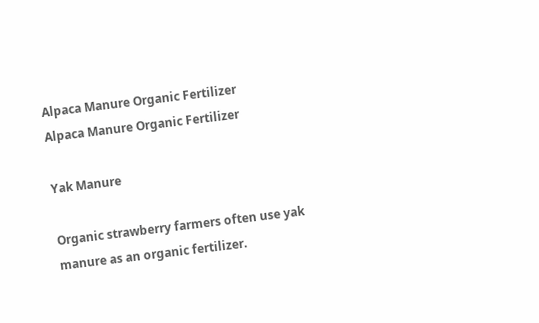Alpaca Manure Organic Fertilizer
Alpaca Manure Organic Fertilizer

Yak Manure

Organic strawberry farmers often use yak manure as an organic fertilizer.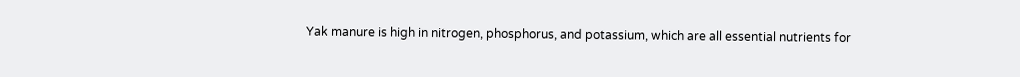Yak manure is high in nitrogen, phosphorus, and potassium, which are all essential nutrients for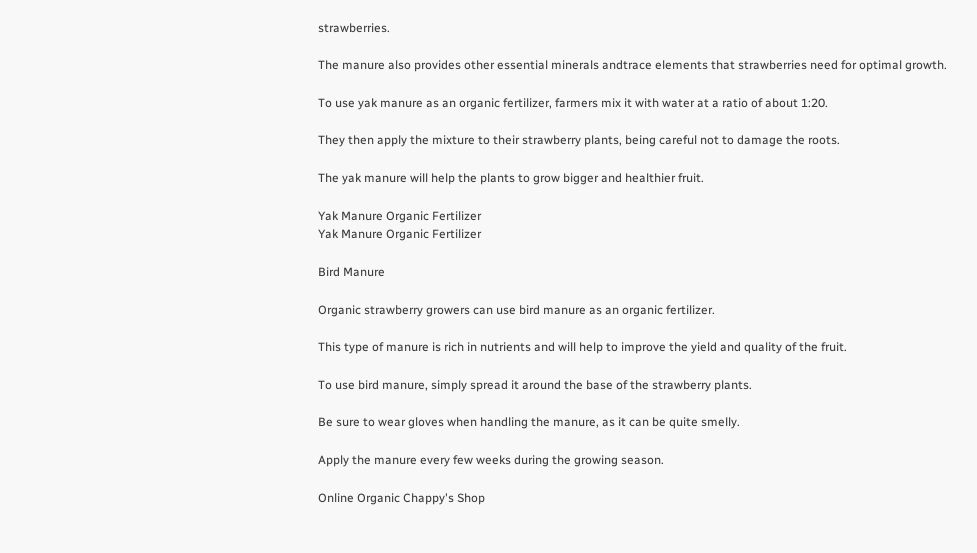strawberries.

The manure also provides other essential minerals andtrace elements that strawberries need for optimal growth.

To use yak manure as an organic fertilizer, farmers mix it with water at a ratio of about 1:20.

They then apply the mixture to their strawberry plants, being careful not to damage the roots.

The yak manure will help the plants to grow bigger and healthier fruit.

Yak Manure Organic Fertilizer
Yak Manure Organic Fertilizer

Bird Manure

Organic strawberry growers can use bird manure as an organic fertilizer.

This type of manure is rich in nutrients and will help to improve the yield and quality of the fruit.

To use bird manure, simply spread it around the base of the strawberry plants.

Be sure to wear gloves when handling the manure, as it can be quite smelly.

Apply the manure every few weeks during the growing season.

Online Organic Chappy's Shop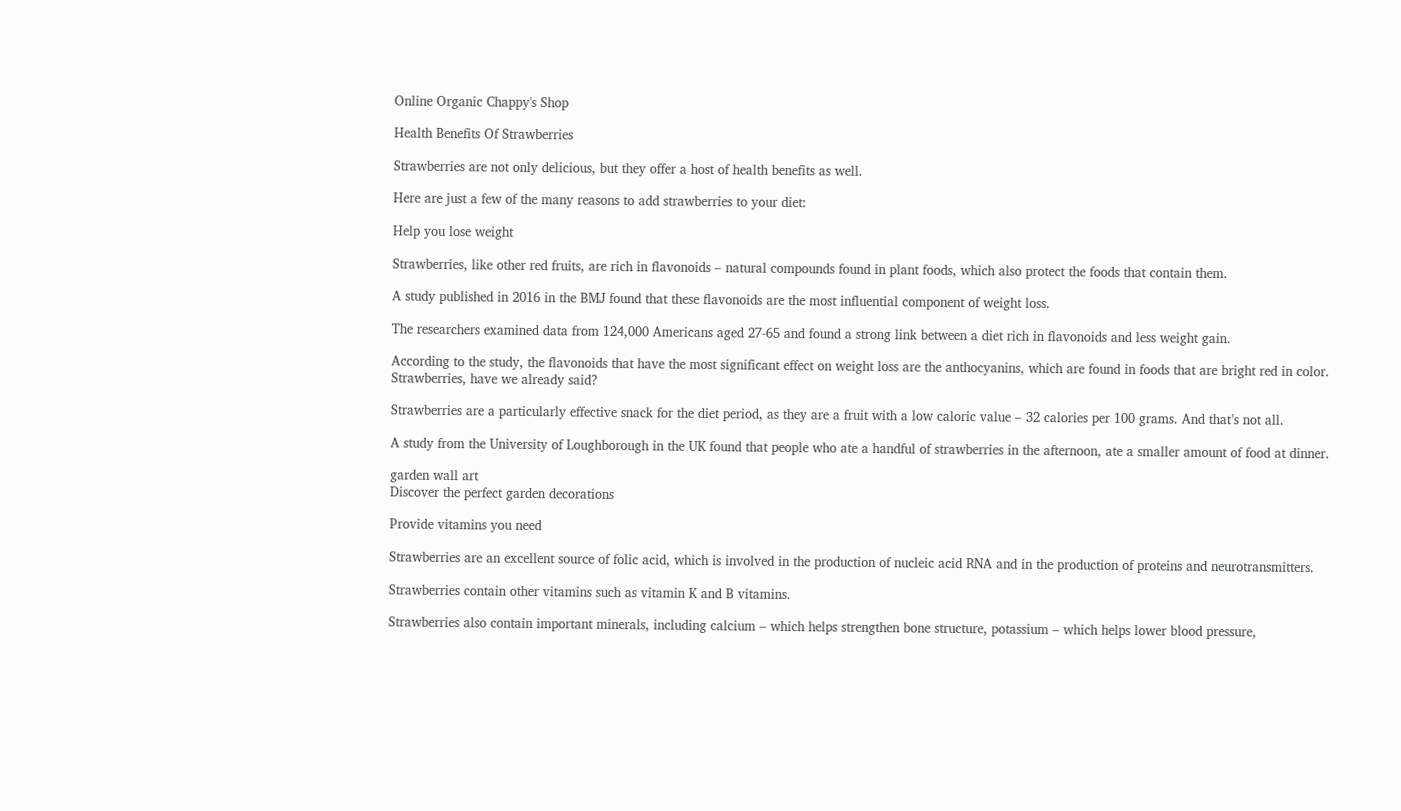Online Organic Chappy's Shop

Health Benefits Of Strawberries

Strawberries are not only delicious, but they offer a host of health benefits as well.

Here are just a few of the many reasons to add strawberries to your diet:

Help you lose weight

Strawberries, like other red fruits, are rich in flavonoids – natural compounds found in plant foods, which also protect the foods that contain them.

A study published in 2016 in the BMJ found that these flavonoids are the most influential component of weight loss.

The researchers examined data from 124,000 Americans aged 27-65 and found a strong link between a diet rich in flavonoids and less weight gain.

According to the study, the flavonoids that have the most significant effect on weight loss are the anthocyanins, which are found in foods that are bright red in color. Strawberries, have we already said?

Strawberries are a particularly effective snack for the diet period, as they are a fruit with a low caloric value – 32 calories per 100 grams. And that’s not all.

A study from the University of Loughborough in the UK found that people who ate a handful of strawberries in the afternoon, ate a smaller amount of food at dinner.

garden wall art
Discover the perfect garden decorations

Provide vitamins you need

Strawberries are an excellent source of folic acid, which is involved in the production of nucleic acid RNA and in the production of proteins and neurotransmitters.

Strawberries contain other vitamins such as vitamin K and B vitamins.

Strawberries also contain important minerals, including calcium – which helps strengthen bone structure, potassium – which helps lower blood pressure,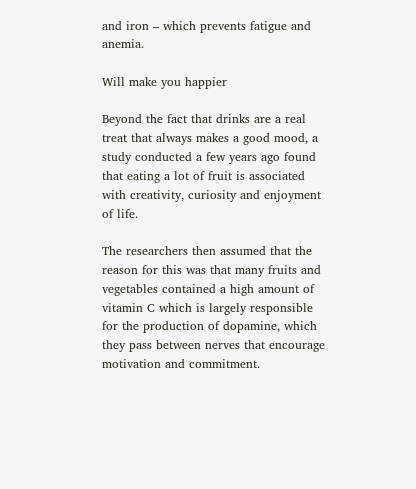and iron – which prevents fatigue and anemia.

Will make you happier

Beyond the fact that drinks are a real treat that always makes a good mood, a study conducted a few years ago found that eating a lot of fruit is associated with creativity, curiosity and enjoyment of life.

The researchers then assumed that the reason for this was that many fruits and vegetables contained a high amount of vitamin C which is largely responsible for the production of dopamine, which they pass between nerves that encourage motivation and commitment.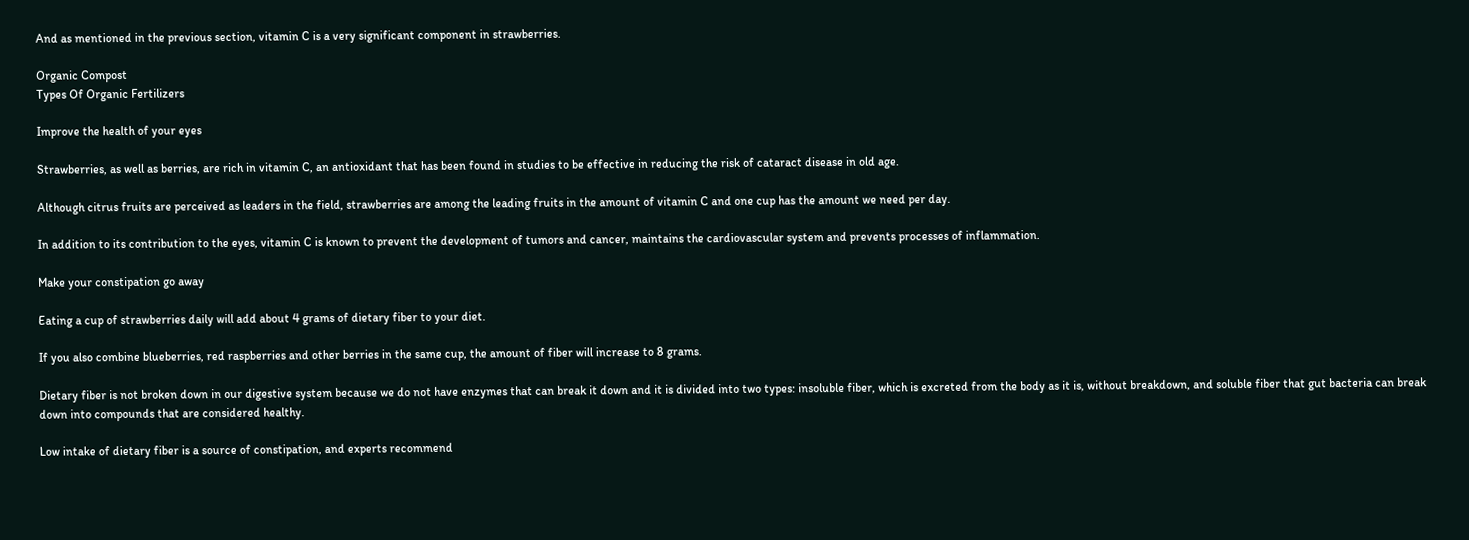And as mentioned in the previous section, vitamin C is a very significant component in strawberries.

Organic Compost
Types Of Organic Fertilizers

Improve the health of your eyes

Strawberries, as well as berries, are rich in vitamin C, an antioxidant that has been found in studies to be effective in reducing the risk of cataract disease in old age.

Although citrus fruits are perceived as leaders in the field, strawberries are among the leading fruits in the amount of vitamin C and one cup has the amount we need per day.

In addition to its contribution to the eyes, vitamin C is known to prevent the development of tumors and cancer, maintains the cardiovascular system and prevents processes of inflammation.

Make your constipation go away

Eating a cup of strawberries daily will add about 4 grams of dietary fiber to your diet.

If you also combine blueberries, red raspberries and other berries in the same cup, the amount of fiber will increase to 8 grams.

Dietary fiber is not broken down in our digestive system because we do not have enzymes that can break it down and it is divided into two types: insoluble fiber, which is excreted from the body as it is, without breakdown, and soluble fiber that gut bacteria can break down into compounds that are considered healthy.

Low intake of dietary fiber is a source of constipation, and experts recommend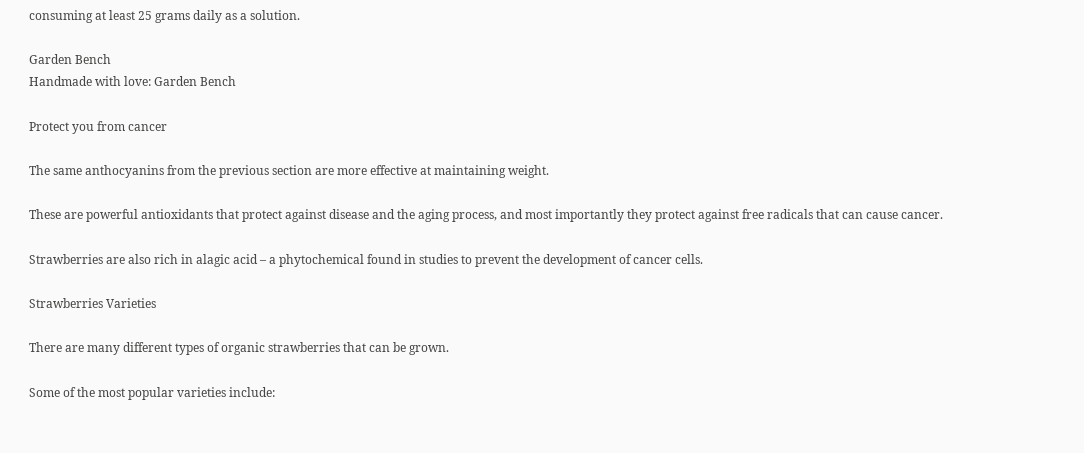consuming at least 25 grams daily as a solution.

Garden Bench
Handmade with love: Garden Bench

Protect you from cancer

The same anthocyanins from the previous section are more effective at maintaining weight.

These are powerful antioxidants that protect against disease and the aging process, and most importantly they protect against free radicals that can cause cancer.

Strawberries are also rich in alagic acid – a phytochemical found in studies to prevent the development of cancer cells.

Strawberries Varieties

There are many different types of organic strawberries that can be grown.

Some of the most popular varieties include: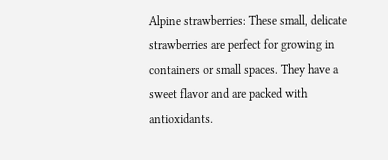Alpine strawberries: These small, delicate strawberries are perfect for growing in containers or small spaces. They have a sweet flavor and are packed with antioxidants.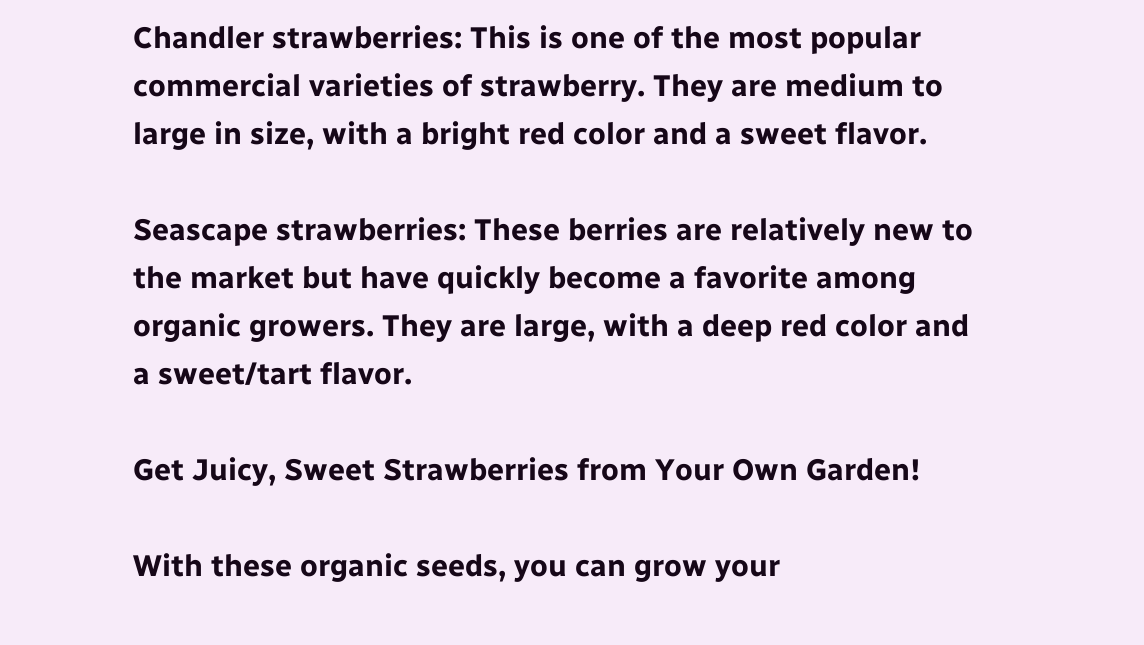Chandler strawberries: This is one of the most popular commercial varieties of strawberry. They are medium to large in size, with a bright red color and a sweet flavor.

Seascape strawberries: These berries are relatively new to the market but have quickly become a favorite among organic growers. They are large, with a deep red color and a sweet/tart flavor.

Get Juicy, Sweet Strawberries from Your Own Garden!

With these organic seeds, you can grow your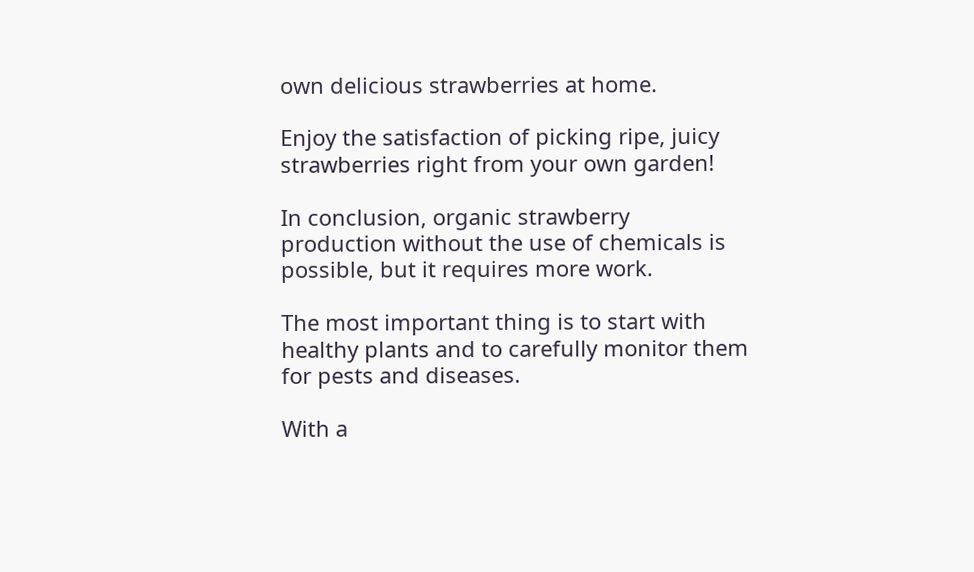own delicious strawberries at home.

Enjoy the satisfaction of picking ripe, juicy strawberries right from your own garden!

In conclusion, organic strawberry production without the use of chemicals is possible, but it requires more work.

The most important thing is to start with healthy plants and to carefully monitor them for pests and diseases.

With a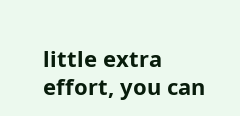little extra effort, you can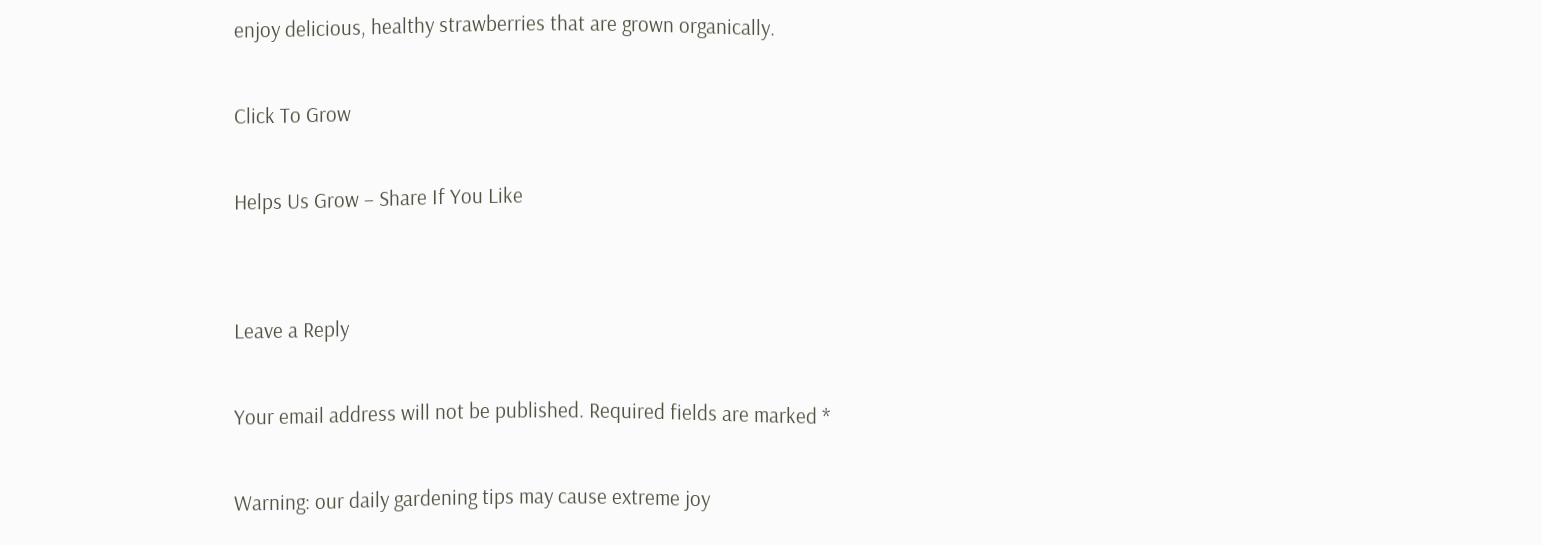enjoy delicious, healthy strawberries that are grown organically.

Click To Grow

Helps Us Grow – Share If You Like


Leave a Reply

Your email address will not be published. Required fields are marked *

Warning: our daily gardening tips may cause extreme joy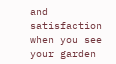and satisfaction when you see your garden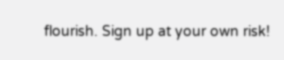flourish. Sign up at your own risk!